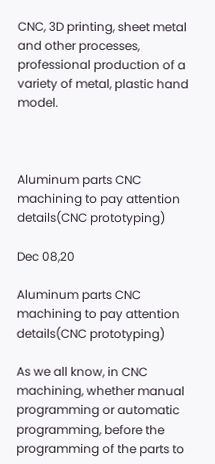CNC, 3D printing, sheet metal and other processes, professional production of a variety of metal, plastic hand model.



Aluminum parts CNC machining to pay attention details(CNC prototyping)

Dec 08,20

Aluminum parts CNC machining to pay attention details(CNC prototyping)

As we all know, in CNC machining, whether manual programming or automatic programming, before the programming of the parts to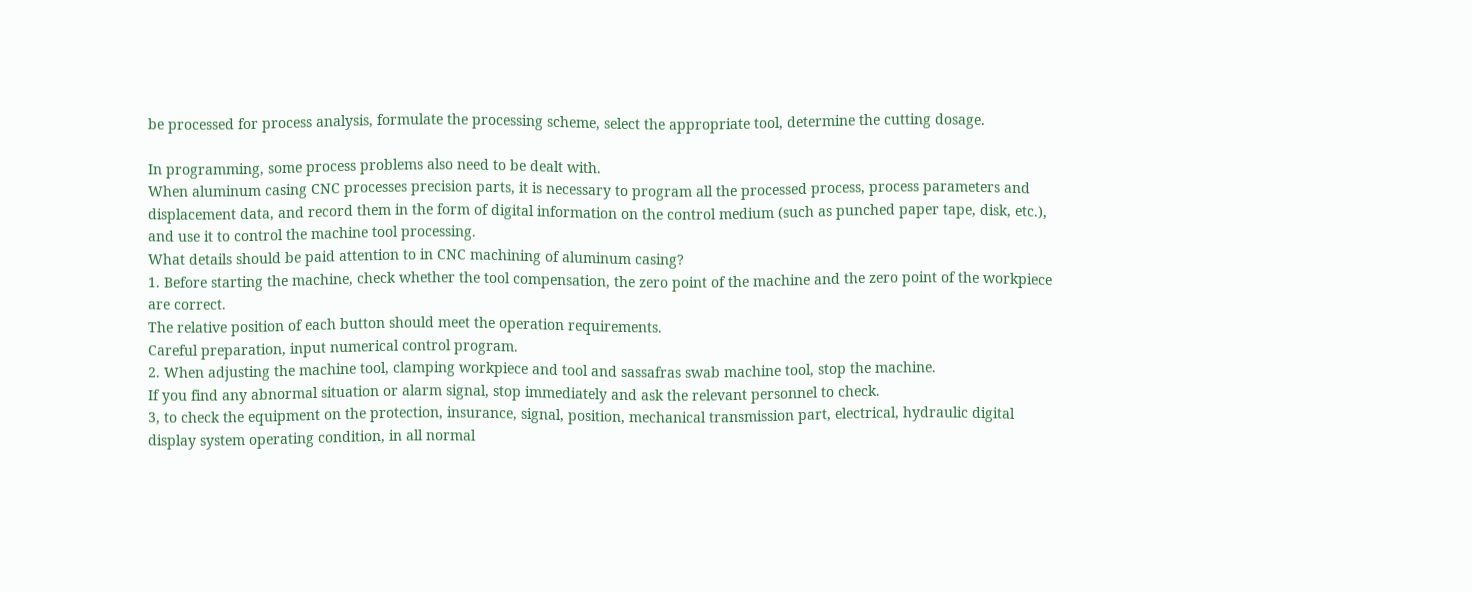be processed for process analysis, formulate the processing scheme, select the appropriate tool, determine the cutting dosage.

In programming, some process problems also need to be dealt with.
When aluminum casing CNC processes precision parts, it is necessary to program all the processed process, process parameters and displacement data, and record them in the form of digital information on the control medium (such as punched paper tape, disk, etc.), and use it to control the machine tool processing.
What details should be paid attention to in CNC machining of aluminum casing?
1. Before starting the machine, check whether the tool compensation, the zero point of the machine and the zero point of the workpiece are correct.
The relative position of each button should meet the operation requirements.
Careful preparation, input numerical control program.
2. When adjusting the machine tool, clamping workpiece and tool and sassafras swab machine tool, stop the machine.
If you find any abnormal situation or alarm signal, stop immediately and ask the relevant personnel to check.
3, to check the equipment on the protection, insurance, signal, position, mechanical transmission part, electrical, hydraulic digital display system operating condition, in all normal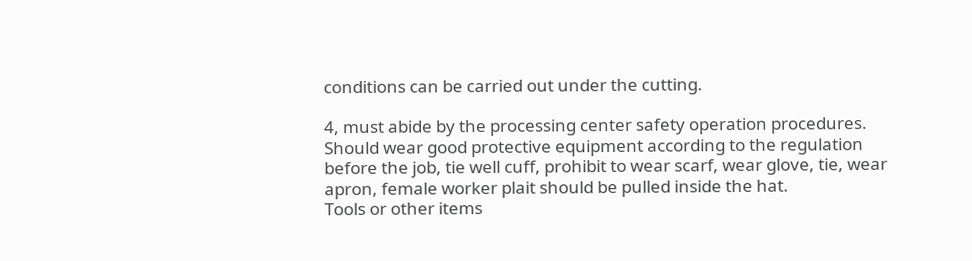conditions can be carried out under the cutting.

4, must abide by the processing center safety operation procedures.
Should wear good protective equipment according to the regulation before the job, tie well cuff, prohibit to wear scarf, wear glove, tie, wear apron, female worker plait should be pulled inside the hat.
Tools or other items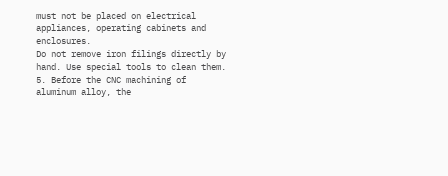must not be placed on electrical appliances, operating cabinets and enclosures.
Do not remove iron filings directly by hand. Use special tools to clean them.
5. Before the CNC machining of aluminum alloy, the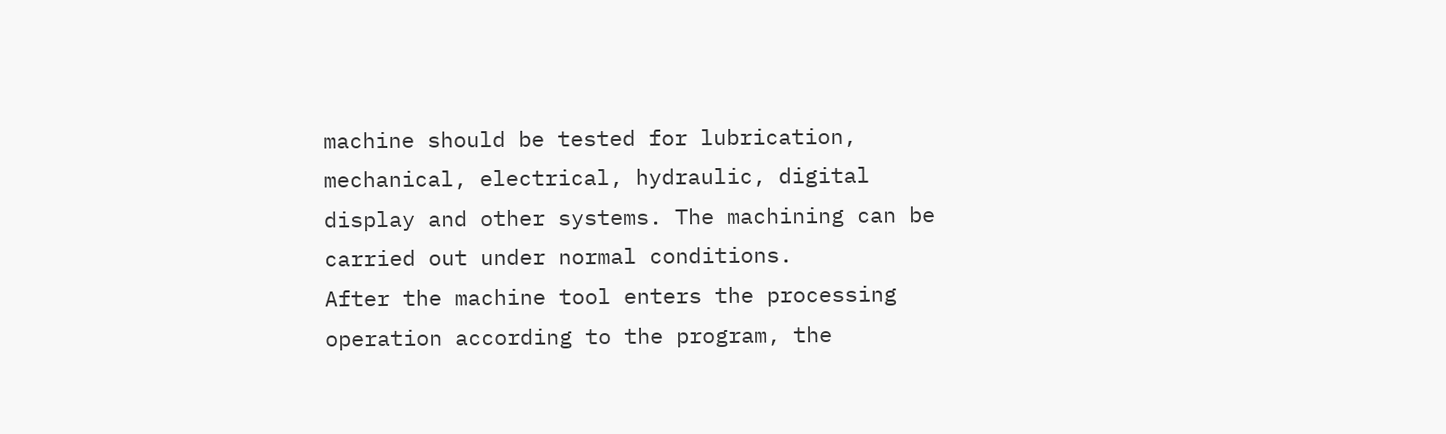machine should be tested for lubrication, mechanical, electrical, hydraulic, digital display and other systems. The machining can be carried out under normal conditions.
After the machine tool enters the processing operation according to the program, the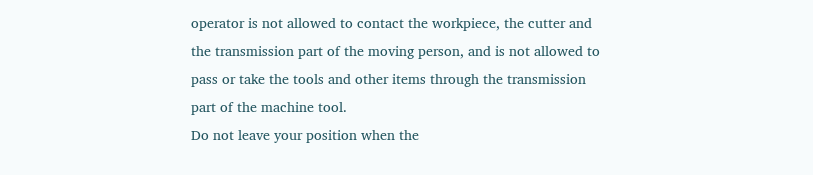operator is not allowed to contact the workpiece, the cutter and the transmission part of the moving person, and is not allowed to pass or take the tools and other items through the transmission part of the machine tool.
Do not leave your position when the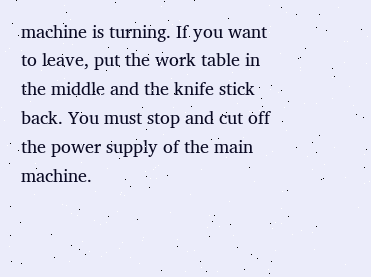machine is turning. If you want to leave, put the work table in the middle and the knife stick back. You must stop and cut off the power supply of the main machine.